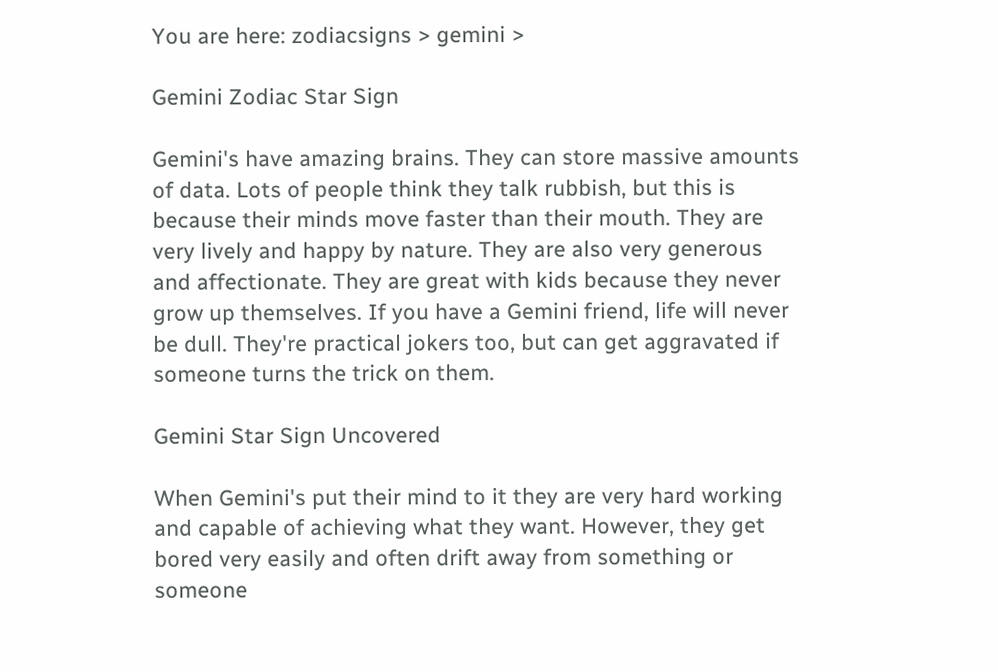You are here: zodiacsigns > gemini >

Gemini Zodiac Star Sign

Gemini's have amazing brains. They can store massive amounts of data. Lots of people think they talk rubbish, but this is because their minds move faster than their mouth. They are very lively and happy by nature. They are also very generous and affectionate. They are great with kids because they never grow up themselves. If you have a Gemini friend, life will never be dull. They're practical jokers too, but can get aggravated if someone turns the trick on them.

Gemini Star Sign Uncovered

When Gemini's put their mind to it they are very hard working and capable of achieving what they want. However, they get bored very easily and often drift away from something or someone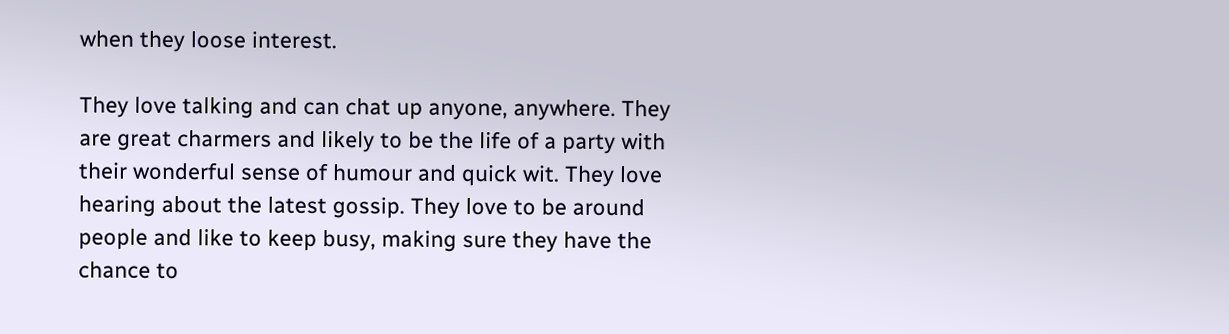when they loose interest.

They love talking and can chat up anyone, anywhere. They are great charmers and likely to be the life of a party with their wonderful sense of humour and quick wit. They love hearing about the latest gossip. They love to be around people and like to keep busy, making sure they have the chance to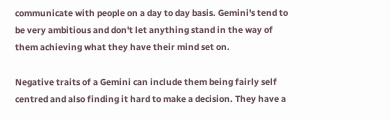communicate with people on a day to day basis. Gemini's tend to be very ambitious and don't let anything stand in the way of them achieving what they have their mind set on.

Negative traits of a Gemini can include them being fairly self centred and also finding it hard to make a decision. They have a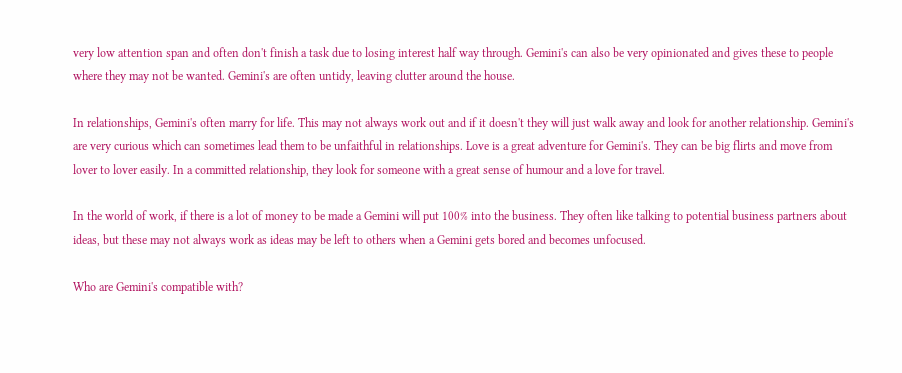very low attention span and often don't finish a task due to losing interest half way through. Gemini's can also be very opinionated and gives these to people where they may not be wanted. Gemini's are often untidy, leaving clutter around the house.

In relationships, Gemini's often marry for life. This may not always work out and if it doesn't they will just walk away and look for another relationship. Gemini's are very curious which can sometimes lead them to be unfaithful in relationships. Love is a great adventure for Gemini's. They can be big flirts and move from lover to lover easily. In a committed relationship, they look for someone with a great sense of humour and a love for travel.

In the world of work, if there is a lot of money to be made a Gemini will put 100% into the business. They often like talking to potential business partners about ideas, but these may not always work as ideas may be left to others when a Gemini gets bored and becomes unfocused.

Who are Gemini's compatible with?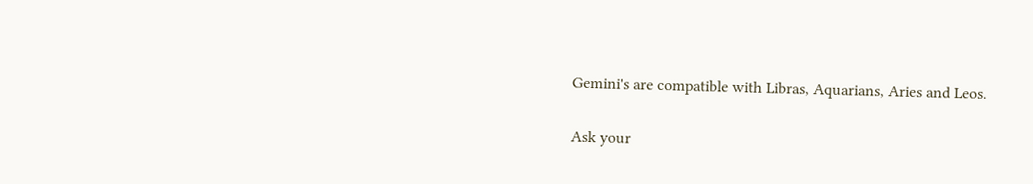Gemini's are compatible with Libras, Aquarians, Aries and Leos.

Ask your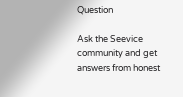Question

Ask the Seevice community and get answers from honest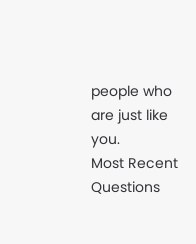people who are just like you.
Most Recent Questions